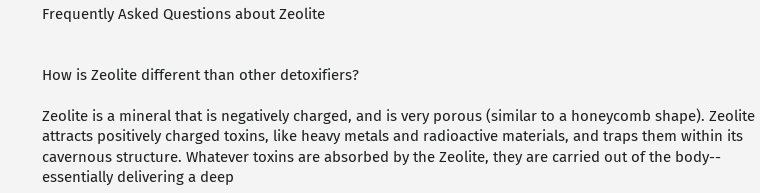Frequently Asked Questions about Zeolite


How is Zeolite different than other detoxifiers?

Zeolite is a mineral that is negatively charged, and is very porous (similar to a honeycomb shape). Zeolite attracts positively charged toxins, like heavy metals and radioactive materials, and traps them within its cavernous structure. Whatever toxins are absorbed by the Zeolite, they are carried out of the body-- essentially delivering a deep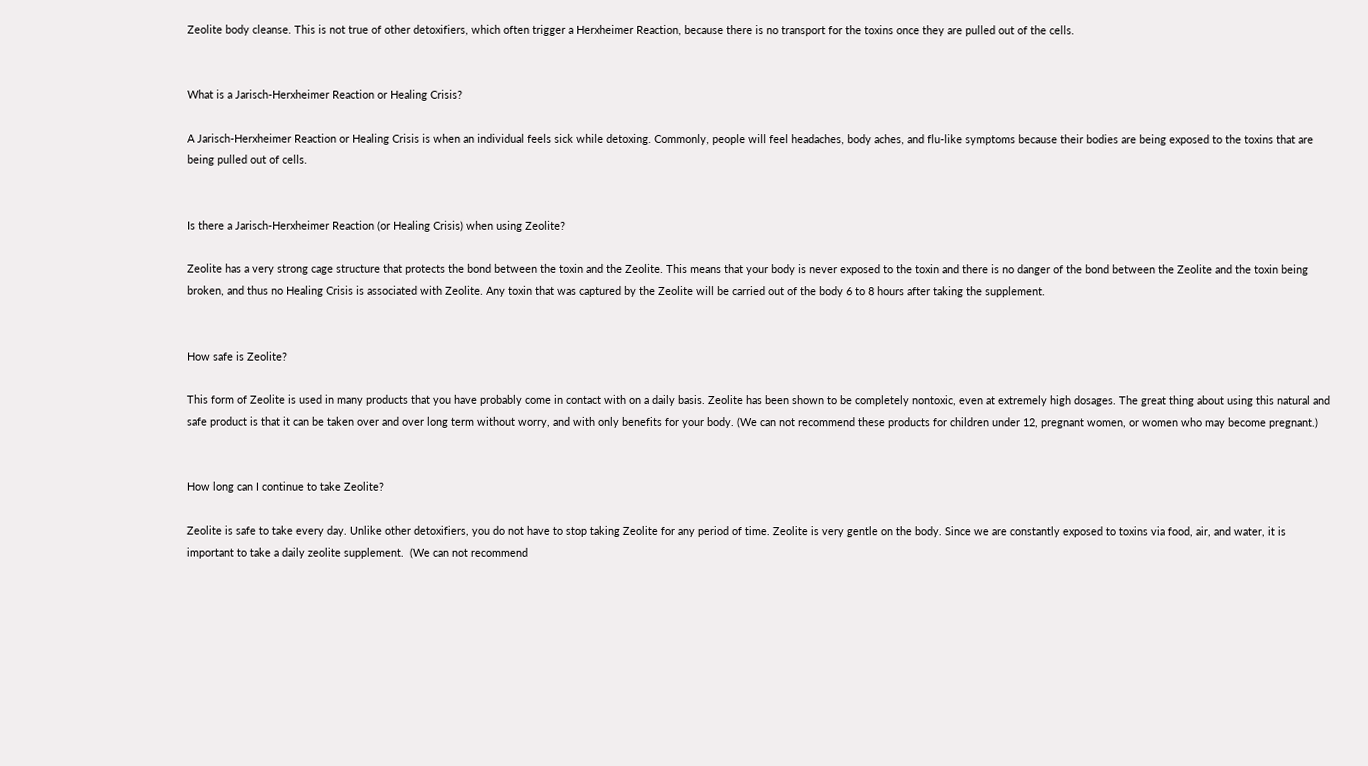Zeolite body cleanse. This is not true of other detoxifiers, which often trigger a Herxheimer Reaction, because there is no transport for the toxins once they are pulled out of the cells.


What is a Jarisch-Herxheimer Reaction or Healing Crisis?

A Jarisch-Herxheimer Reaction or Healing Crisis is when an individual feels sick while detoxing. Commonly, people will feel headaches, body aches, and flu-like symptoms because their bodies are being exposed to the toxins that are being pulled out of cells.


Is there a Jarisch-Herxheimer Reaction (or Healing Crisis) when using Zeolite?

Zeolite has a very strong cage structure that protects the bond between the toxin and the Zeolite. This means that your body is never exposed to the toxin and there is no danger of the bond between the Zeolite and the toxin being broken, and thus no Healing Crisis is associated with Zeolite. Any toxin that was captured by the Zeolite will be carried out of the body 6 to 8 hours after taking the supplement.


How safe is Zeolite?

This form of Zeolite is used in many products that you have probably come in contact with on a daily basis. Zeolite has been shown to be completely nontoxic, even at extremely high dosages. The great thing about using this natural and safe product is that it can be taken over and over long term without worry, and with only benefits for your body. (We can not recommend these products for children under 12, pregnant women, or women who may become pregnant.)


How long can I continue to take Zeolite?

Zeolite is safe to take every day. Unlike other detoxifiers, you do not have to stop taking Zeolite for any period of time. Zeolite is very gentle on the body. Since we are constantly exposed to toxins via food, air, and water, it is important to take a daily zeolite supplement.  (We can not recommend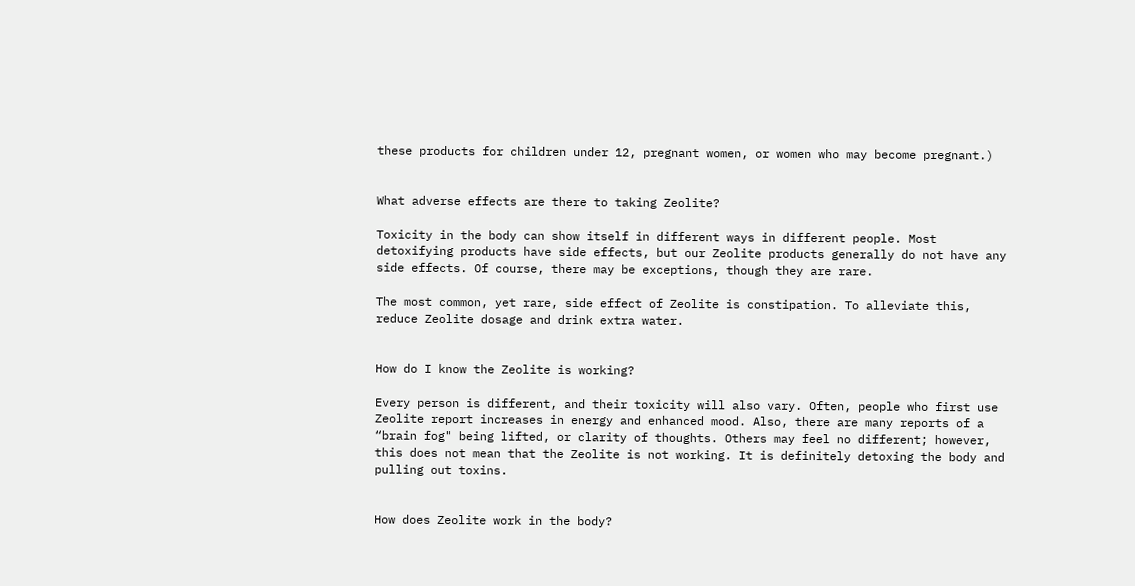these products for children under 12, pregnant women, or women who may become pregnant.)


What adverse effects are there to taking Zeolite?

Toxicity in the body can show itself in different ways in different people. Most detoxifying products have side effects, but our Zeolite products generally do not have any side effects. Of course, there may be exceptions, though they are rare.

The most common, yet rare, side effect of Zeolite is constipation. To alleviate this, reduce Zeolite dosage and drink extra water.


How do I know the Zeolite is working?

Every person is different, and their toxicity will also vary. Often, people who first use Zeolite report increases in energy and enhanced mood. Also, there are many reports of a “brain fog" being lifted, or clarity of thoughts. Others may feel no different; however, this does not mean that the Zeolite is not working. It is definitely detoxing the body and pulling out toxins.


How does Zeolite work in the body?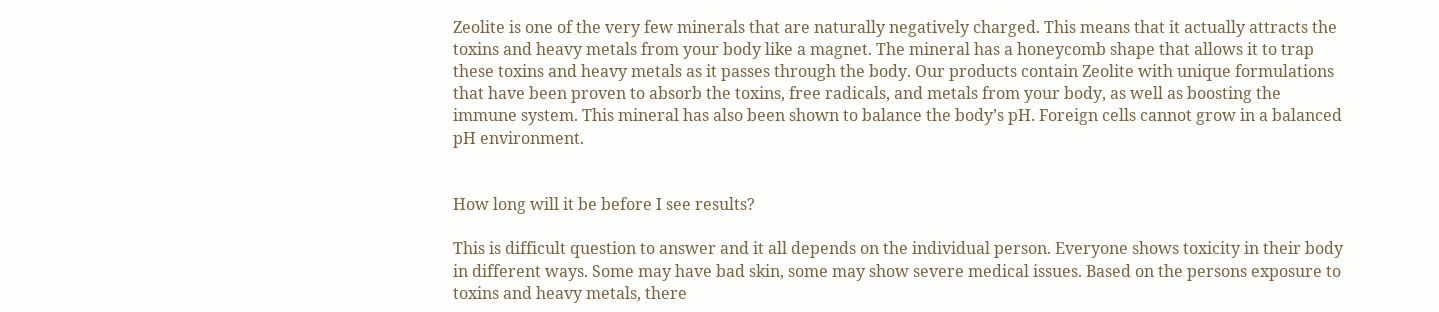Zeolite is one of the very few minerals that are naturally negatively charged. This means that it actually attracts the toxins and heavy metals from your body like a magnet. The mineral has a honeycomb shape that allows it to trap these toxins and heavy metals as it passes through the body. Our products contain Zeolite with unique formulations that have been proven to absorb the toxins, free radicals, and metals from your body, as well as boosting the immune system. This mineral has also been shown to balance the body’s pH. Foreign cells cannot grow in a balanced pH environment.


How long will it be before I see results?

This is difficult question to answer and it all depends on the individual person. Everyone shows toxicity in their body in different ways. Some may have bad skin, some may show severe medical issues. Based on the persons exposure to toxins and heavy metals, there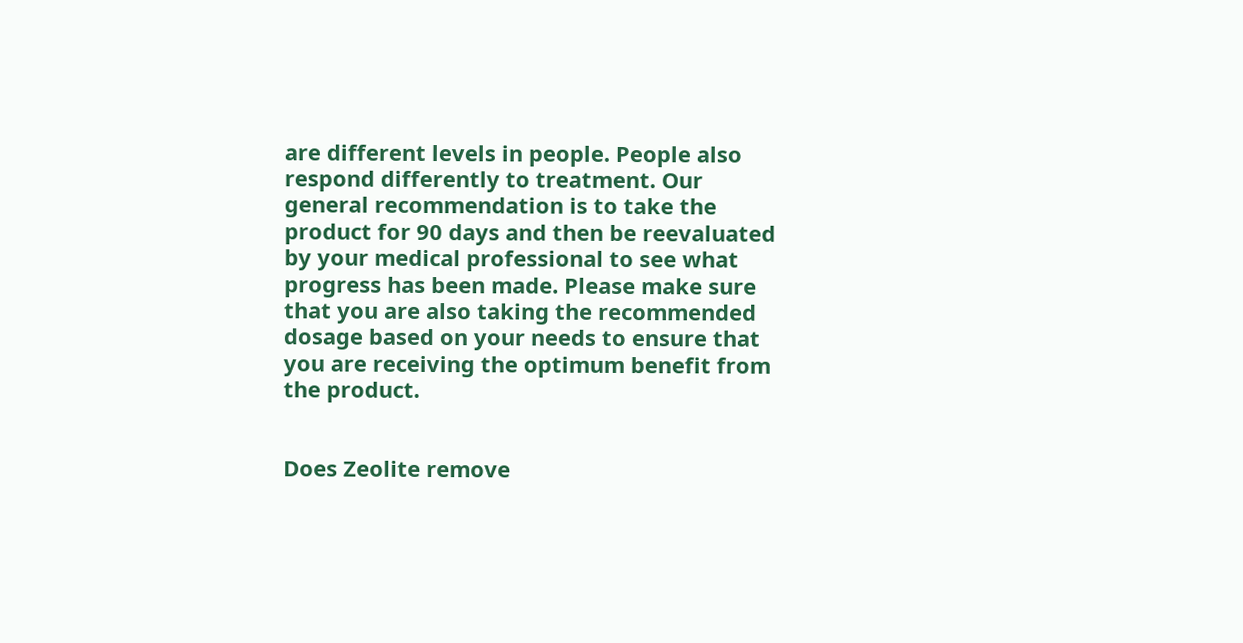are different levels in people. People also respond differently to treatment. Our general recommendation is to take the product for 90 days and then be reevaluated by your medical professional to see what progress has been made. Please make sure that you are also taking the recommended dosage based on your needs to ensure that you are receiving the optimum benefit from the product.


Does Zeolite remove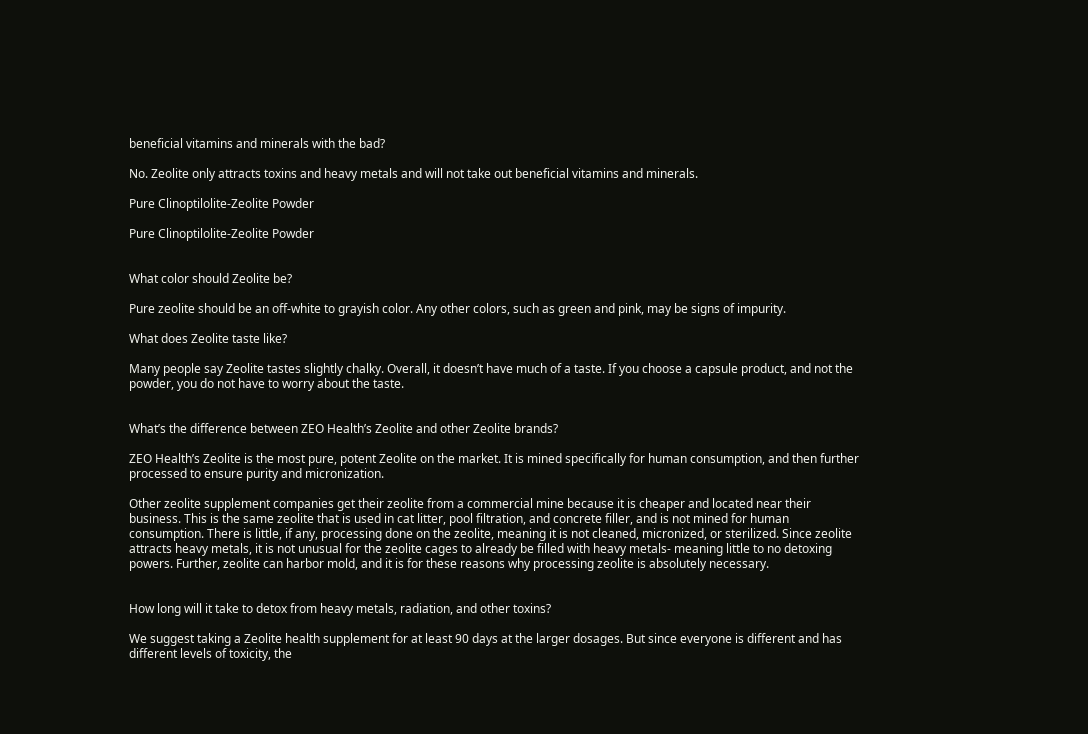beneficial vitamins and minerals with the bad?

No. Zeolite only attracts toxins and heavy metals and will not take out beneficial vitamins and minerals.

Pure Clinoptilolite-Zeolite Powder

Pure Clinoptilolite-Zeolite Powder


What color should Zeolite be?

Pure zeolite should be an off-white to grayish color. Any other colors, such as green and pink, may be signs of impurity.

What does Zeolite taste like?

Many people say Zeolite tastes slightly chalky. Overall, it doesn’t have much of a taste. If you choose a capsule product, and not the powder, you do not have to worry about the taste.


What’s the difference between ZEO Health’s Zeolite and other Zeolite brands?

ZEO Health’s Zeolite is the most pure, potent Zeolite on the market. It is mined specifically for human consumption, and then further processed to ensure purity and micronization.

Other zeolite supplement companies get their zeolite from a commercial mine because it is cheaper and located near their business. This is the same zeolite that is used in cat litter, pool filtration, and concrete filler, and is not mined for human consumption. There is little, if any, processing done on the zeolite, meaning it is not cleaned, micronized, or sterilized. Since zeolite attracts heavy metals, it is not unusual for the zeolite cages to already be filled with heavy metals- meaning little to no detoxing powers. Further, zeolite can harbor mold, and it is for these reasons why processing zeolite is absolutely necessary.


How long will it take to detox from heavy metals, radiation, and other toxins?

We suggest taking a Zeolite health supplement for at least 90 days at the larger dosages. But since everyone is different and has different levels of toxicity, the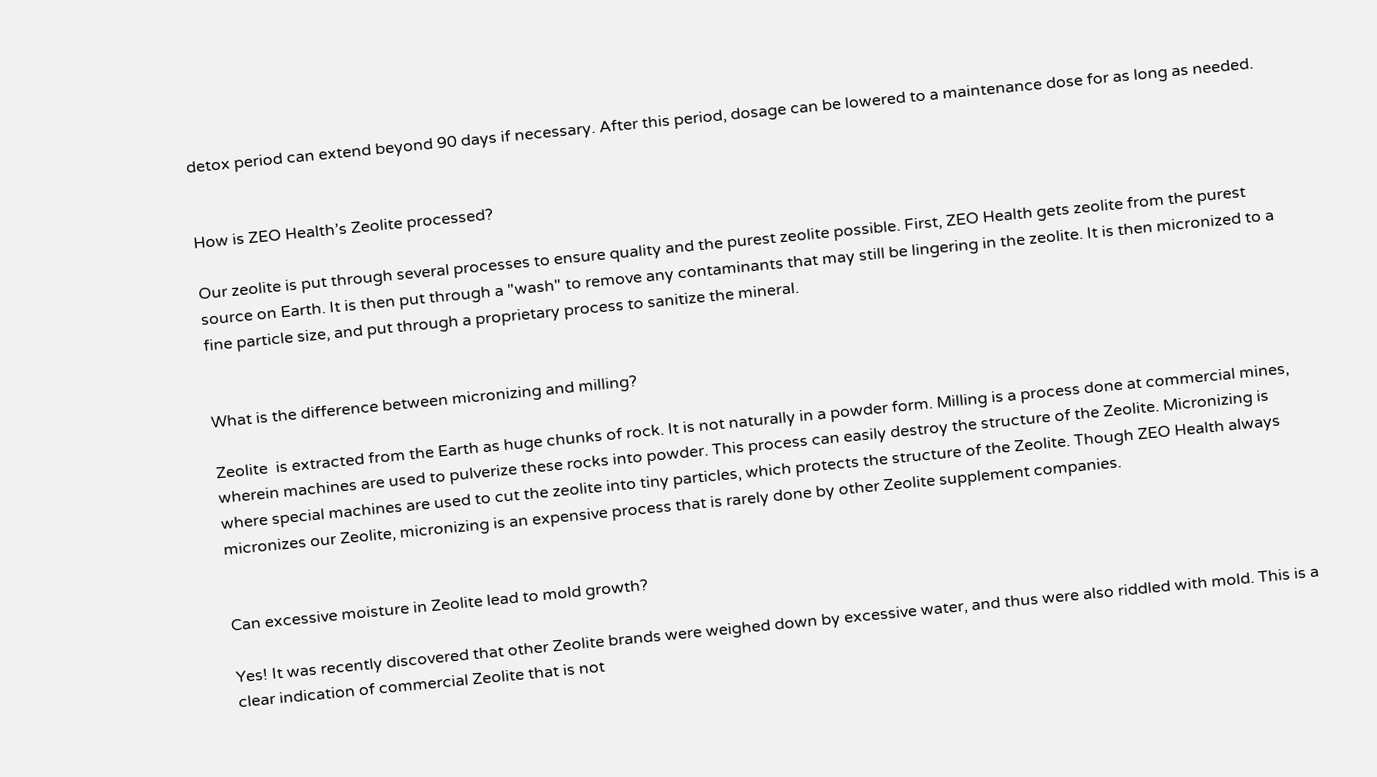detox period can extend beyond 90 days if necessary. After this period, dosage can be lowered to a maintenance dose for as long as needed.


How is ZEO Health’s Zeolite processed?

Our zeolite is put through several processes to ensure quality and the purest zeolite possible. First, ZEO Health gets zeolite from the purest source on Earth. It is then put through a "wash" to remove any contaminants that may still be lingering in the zeolite. It is then micronized to a fine particle size, and put through a proprietary process to sanitize the mineral.


What is the difference between micronizing and milling?

Zeolite  is extracted from the Earth as huge chunks of rock. It is not naturally in a powder form. Milling is a process done at commercial mines, wherein machines are used to pulverize these rocks into powder. This process can easily destroy the structure of the Zeolite. Micronizing is where special machines are used to cut the zeolite into tiny particles, which protects the structure of the Zeolite. Though ZEO Health always micronizes our Zeolite, micronizing is an expensive process that is rarely done by other Zeolite supplement companies.


Can excessive moisture in Zeolite lead to mold growth?

Yes! It was recently discovered that other Zeolite brands were weighed down by excessive water, and thus were also riddled with mold. This is a clear indication of commercial Zeolite that is not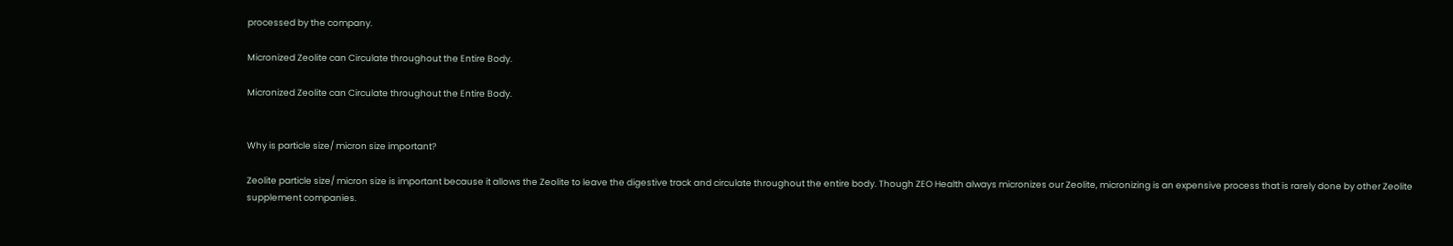processed by the company.

Micronized Zeolite can Circulate throughout the Entire Body.

Micronized Zeolite can Circulate throughout the Entire Body.


Why is particle size/ micron size important?

Zeolite particle size/ micron size is important because it allows the Zeolite to leave the digestive track and circulate throughout the entire body. Though ZEO Health always micronizes our Zeolite, micronizing is an expensive process that is rarely done by other Zeolite supplement companies.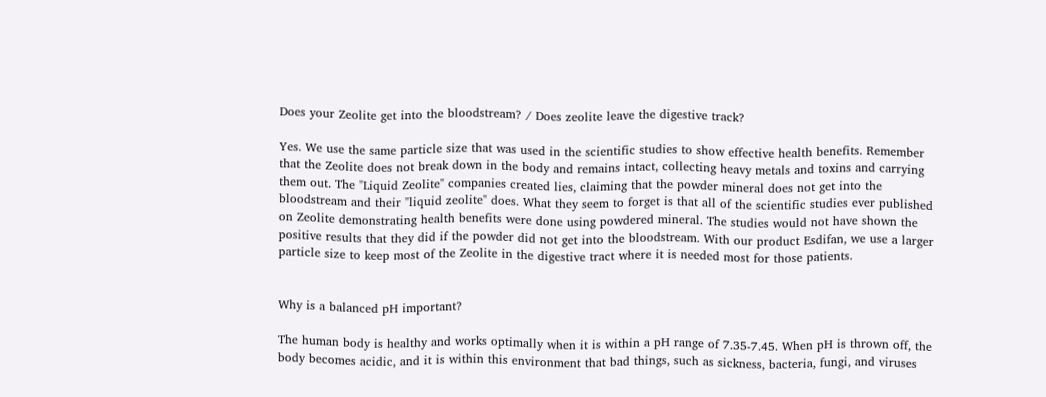Does your Zeolite get into the bloodstream? / Does zeolite leave the digestive track?

Yes. We use the same particle size that was used in the scientific studies to show effective health benefits. Remember that the Zeolite does not break down in the body and remains intact, collecting heavy metals and toxins and carrying them out. The "Liquid Zeolite" companies created lies, claiming that the powder mineral does not get into the bloodstream and their "liquid zeolite" does. What they seem to forget is that all of the scientific studies ever published on Zeolite demonstrating health benefits were done using powdered mineral. The studies would not have shown the positive results that they did if the powder did not get into the bloodstream. With our product Esdifan, we use a larger particle size to keep most of the Zeolite in the digestive tract where it is needed most for those patients.


Why is a balanced pH important?

The human body is healthy and works optimally when it is within a pH range of 7.35-7.45. When pH is thrown off, the body becomes acidic, and it is within this environment that bad things, such as sickness, bacteria, fungi, and viruses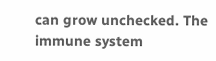can grow unchecked. The immune system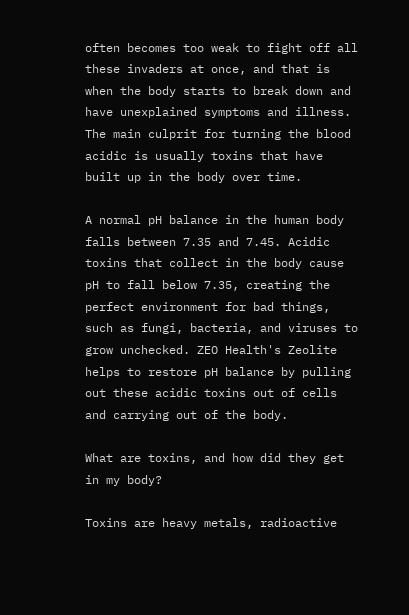often becomes too weak to fight off all these invaders at once, and that is when the body starts to break down and have unexplained symptoms and illness. The main culprit for turning the blood acidic is usually toxins that have built up in the body over time.

A normal pH balance in the human body falls between 7.35 and 7.45. Acidic toxins that collect in the body cause pH to fall below 7.35, creating the perfect environment for bad things, such as fungi, bacteria, and viruses to grow unchecked. ZEO Health's Zeolite helps to restore pH balance by pulling out these acidic toxins out of cells and carrying out of the body.

What are toxins, and how did they get in my body?

Toxins are heavy metals, radioactive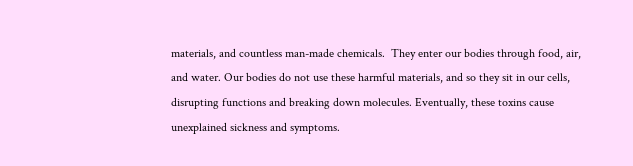materials, and countless man-made chemicals.  They enter our bodies through food, air, and water. Our bodies do not use these harmful materials, and so they sit in our cells, disrupting functions and breaking down molecules. Eventually, these toxins cause unexplained sickness and symptoms.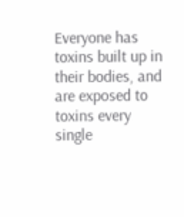Everyone has toxins built up in their bodies, and are exposed to toxins every single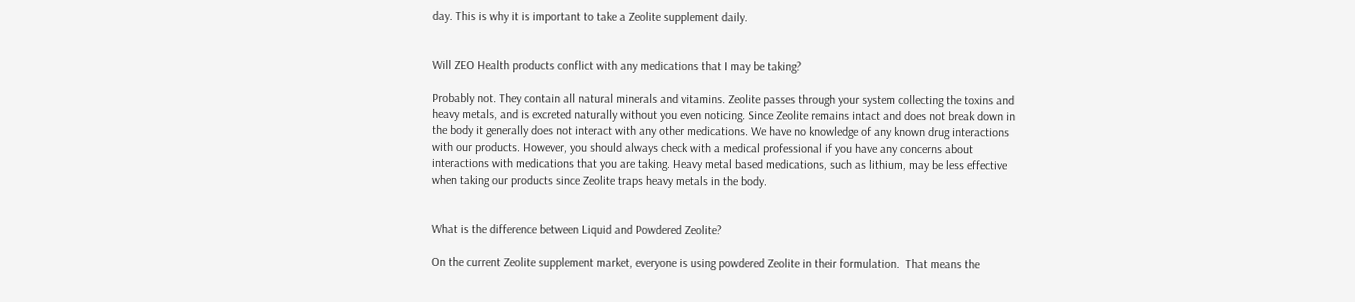day. This is why it is important to take a Zeolite supplement daily.


Will ZEO Health products conflict with any medications that I may be taking?

Probably not. They contain all natural minerals and vitamins. Zeolite passes through your system collecting the toxins and heavy metals, and is excreted naturally without you even noticing. Since Zeolite remains intact and does not break down in the body it generally does not interact with any other medications. We have no knowledge of any known drug interactions with our products. However, you should always check with a medical professional if you have any concerns about interactions with medications that you are taking. Heavy metal based medications, such as lithium, may be less effective when taking our products since Zeolite traps heavy metals in the body.


What is the difference between Liquid and Powdered Zeolite?

On the current Zeolite supplement market, everyone is using powdered Zeolite in their formulation.  That means the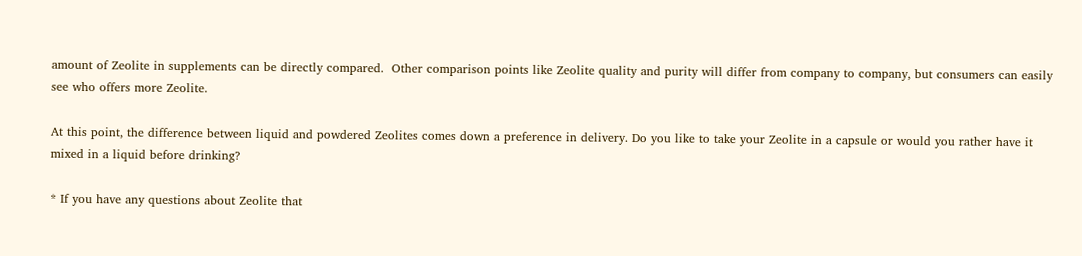amount of Zeolite in supplements can be directly compared.  Other comparison points like Zeolite quality and purity will differ from company to company, but consumers can easily see who offers more Zeolite.

At this point, the difference between liquid and powdered Zeolites comes down a preference in delivery. Do you like to take your Zeolite in a capsule or would you rather have it mixed in a liquid before drinking?

* If you have any questions about Zeolite that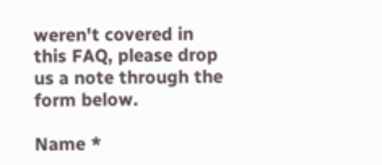weren't covered in this FAQ, please drop us a note through the form below.

Name *